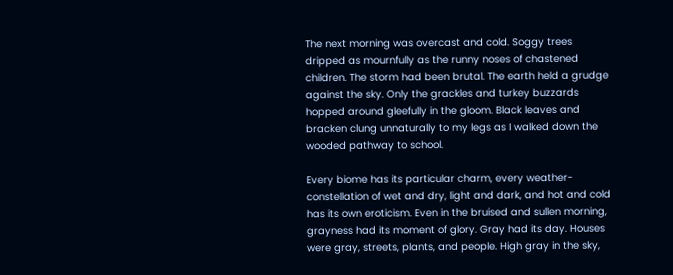The next morning was overcast and cold. Soggy trees dripped as mournfully as the runny noses of chastened children. The storm had been brutal. The earth held a grudge against the sky. Only the grackles and turkey buzzards hopped around gleefully in the gloom. Black leaves and bracken clung unnaturally to my legs as I walked down the wooded pathway to school.

Every biome has its particular charm, every weather-constellation of wet and dry, light and dark, and hot and cold has its own eroticism. Even in the bruised and sullen morning, grayness had its moment of glory. Gray had its day. Houses were gray, streets, plants, and people. High gray in the sky,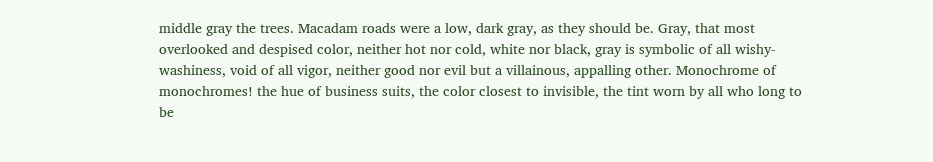middle gray the trees. Macadam roads were a low, dark gray, as they should be. Gray, that most overlooked and despised color, neither hot nor cold, white nor black, gray is symbolic of all wishy-washiness, void of all vigor, neither good nor evil but a villainous, appalling other. Monochrome of monochromes! the hue of business suits, the color closest to invisible, the tint worn by all who long to be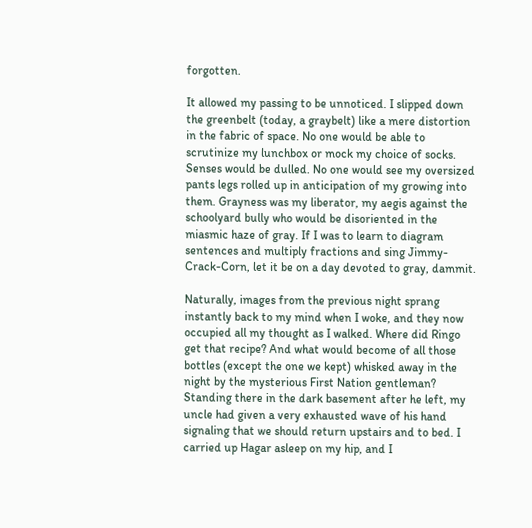forgotten.

It allowed my passing to be unnoticed. I slipped down the greenbelt (today, a graybelt) like a mere distortion in the fabric of space. No one would be able to scrutinize my lunchbox or mock my choice of socks. Senses would be dulled. No one would see my oversized pants legs rolled up in anticipation of my growing into them. Grayness was my liberator, my aegis against the schoolyard bully who would be disoriented in the miasmic haze of gray. If I was to learn to diagram sentences and multiply fractions and sing Jimmy-Crack-Corn, let it be on a day devoted to gray, dammit.

Naturally, images from the previous night sprang instantly back to my mind when I woke, and they now occupied all my thought as I walked. Where did Ringo get that recipe? And what would become of all those bottles (except the one we kept) whisked away in the night by the mysterious First Nation gentleman? Standing there in the dark basement after he left, my uncle had given a very exhausted wave of his hand signaling that we should return upstairs and to bed. I carried up Hagar asleep on my hip, and I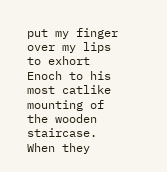put my finger over my lips to exhort Enoch to his most catlike mounting of the wooden staircase. When they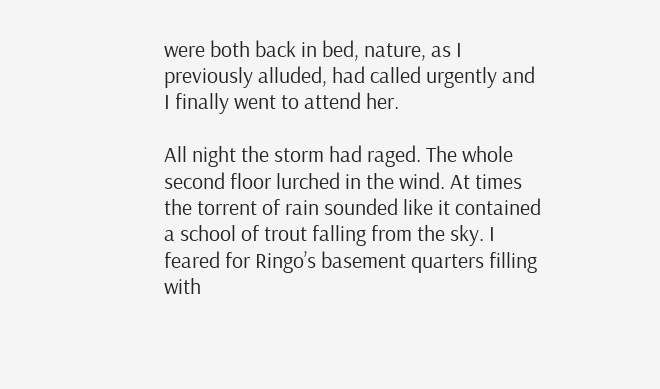were both back in bed, nature, as I previously alluded, had called urgently and I finally went to attend her.

All night the storm had raged. The whole second floor lurched in the wind. At times the torrent of rain sounded like it contained a school of trout falling from the sky. I feared for Ringo’s basement quarters filling with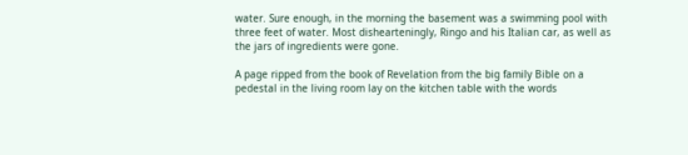water. Sure enough, in the morning the basement was a swimming pool with three feet of water. Most dishearteningly, Ringo and his Italian car, as well as the jars of ingredients were gone.

A page ripped from the book of Revelation from the big family Bible on a pedestal in the living room lay on the kitchen table with the words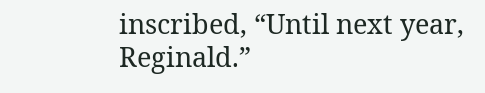inscribed, “Until next year, Reginald.”